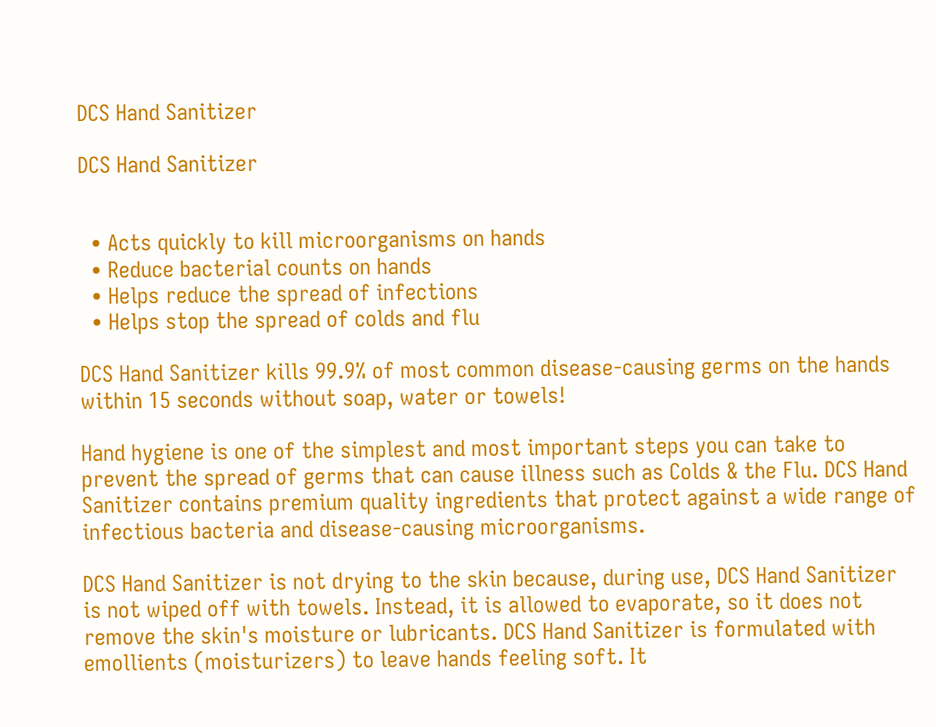DCS Hand Sanitizer

DCS Hand Sanitizer


  • Acts quickly to kill microorganisms on hands
  • Reduce bacterial counts on hands
  • Helps reduce the spread of infections
  • Helps stop the spread of colds and flu

DCS Hand Sanitizer kills 99.9% of most common disease-causing germs on the hands within 15 seconds without soap, water or towels!

Hand hygiene is one of the simplest and most important steps you can take to prevent the spread of germs that can cause illness such as Colds & the Flu. DCS Hand Sanitizer contains premium quality ingredients that protect against a wide range of infectious bacteria and disease-causing microorganisms.

DCS Hand Sanitizer is not drying to the skin because, during use, DCS Hand Sanitizer is not wiped off with towels. Instead, it is allowed to evaporate, so it does not remove the skin's moisture or lubricants. DCS Hand Sanitizer is formulated with emollients (moisturizers) to leave hands feeling soft. It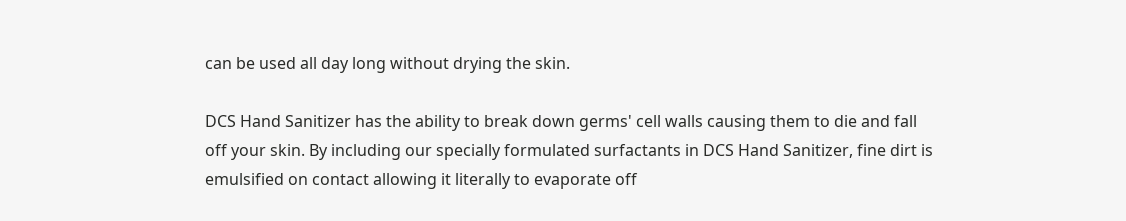can be used all day long without drying the skin.

DCS Hand Sanitizer has the ability to break down germs' cell walls causing them to die and fall off your skin. By including our specially formulated surfactants in DCS Hand Sanitizer, fine dirt is emulsified on contact allowing it literally to evaporate off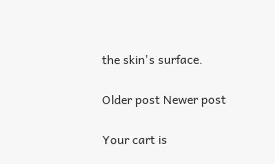the skin's surface.

Older post Newer post

Your cart is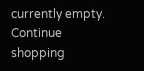currently empty.
Continue shopping